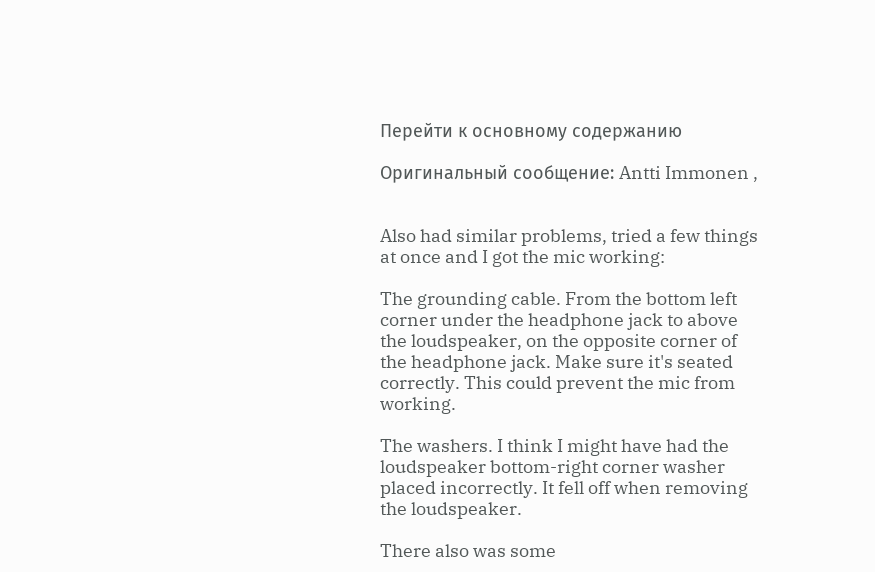Перейти к основному содержанию

Оригинальный сообщение: Antti Immonen ,


Also had similar problems, tried a few things at once and I got the mic working:

The grounding cable. From the bottom left corner under the headphone jack to above the loudspeaker, on the opposite corner of the headphone jack. Make sure it's seated correctly. This could prevent the mic from working.

The washers. I think I might have had the loudspeaker bottom-right corner washer placed incorrectly. It fell off when removing the loudspeaker.

There also was some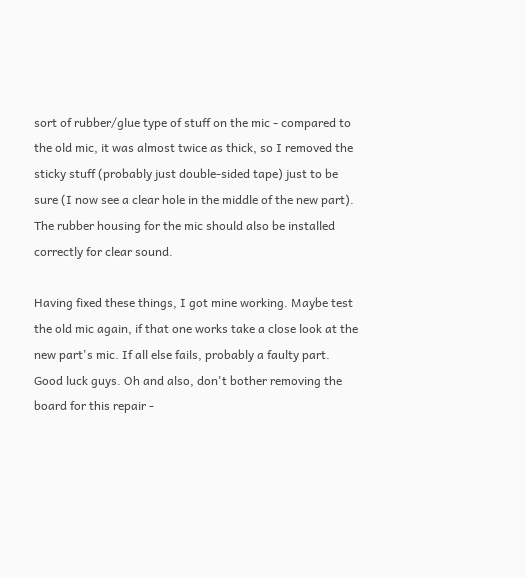sort of rubber/glue type of stuff on the mic - compared to the old mic, it was almost twice as thick, so I removed the sticky stuff (probably just double-sided tape) just to be sure (I now see a clear hole in the middle of the new part). The rubber housing for the mic should also be installed correctly for clear sound.

Having fixed these things, I got mine working. Maybe test the old mic again, if that one works take a close look at the new part's mic. If all else fails, probably a faulty part. Good luck guys. Oh and also, don't bother removing the board for this repair -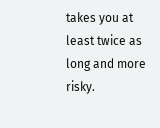takes you at least twice as long and more risky.